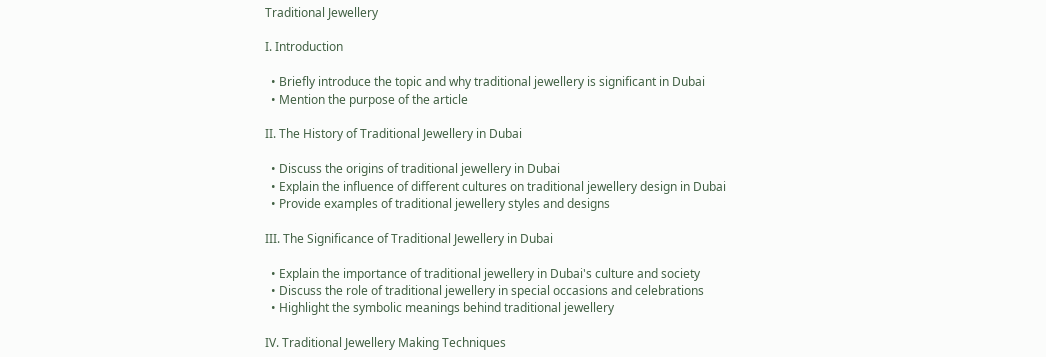Traditional Jewellery

I. Introduction

  • Briefly introduce the topic and why traditional jewellery is significant in Dubai
  • Mention the purpose of the article

II. The History of Traditional Jewellery in Dubai

  • Discuss the origins of traditional jewellery in Dubai
  • Explain the influence of different cultures on traditional jewellery design in Dubai
  • Provide examples of traditional jewellery styles and designs

III. The Significance of Traditional Jewellery in Dubai

  • Explain the importance of traditional jewellery in Dubai's culture and society
  • Discuss the role of traditional jewellery in special occasions and celebrations
  • Highlight the symbolic meanings behind traditional jewellery

IV. Traditional Jewellery Making Techniques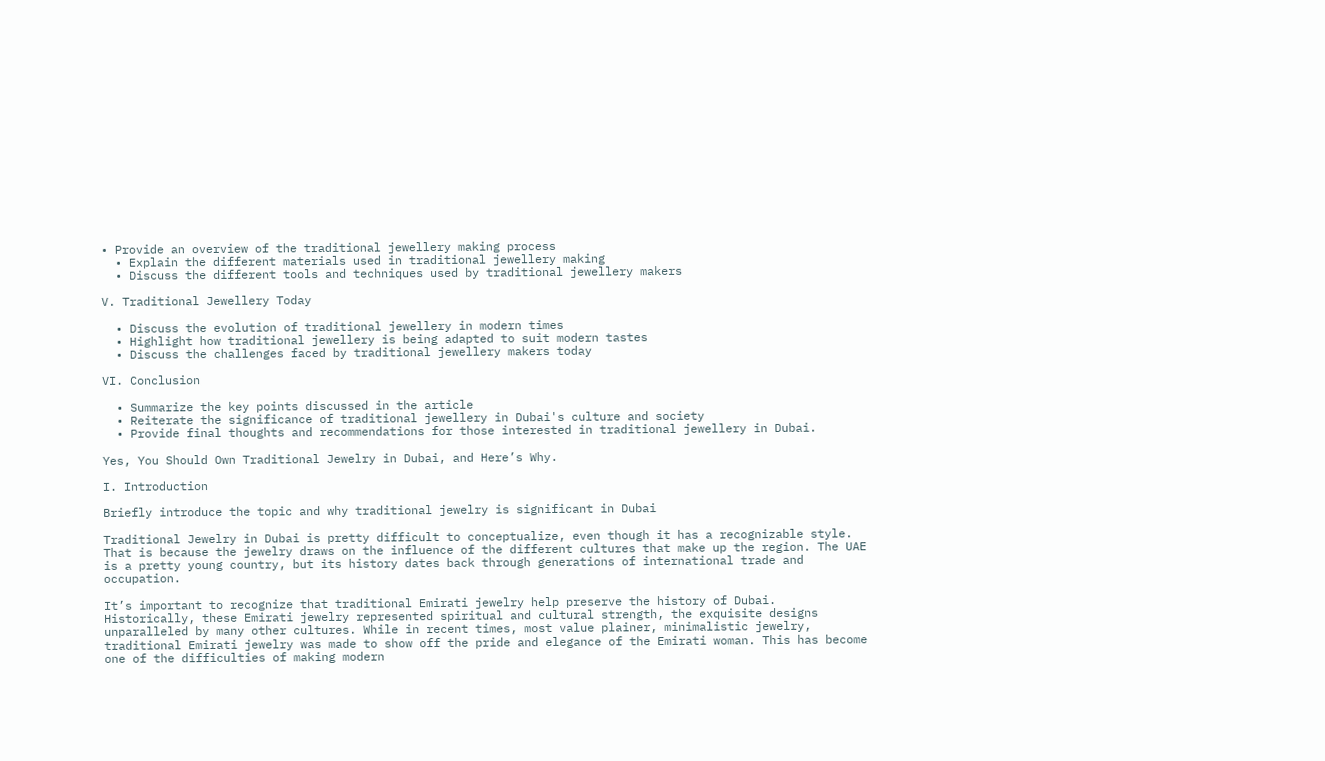• Provide an overview of the traditional jewellery making process
  • Explain the different materials used in traditional jewellery making
  • Discuss the different tools and techniques used by traditional jewellery makers

V. Traditional Jewellery Today

  • Discuss the evolution of traditional jewellery in modern times
  • Highlight how traditional jewellery is being adapted to suit modern tastes
  • Discuss the challenges faced by traditional jewellery makers today

VI. Conclusion

  • Summarize the key points discussed in the article
  • Reiterate the significance of traditional jewellery in Dubai's culture and society
  • Provide final thoughts and recommendations for those interested in traditional jewellery in Dubai.

Yes, You Should Own Traditional Jewelry in Dubai, and Here’s Why.

I. Introduction

Briefly introduce the topic and why traditional jewelry is significant in Dubai

Traditional Jewelry in Dubai is pretty difficult to conceptualize, even though it has a recognizable style. That is because the jewelry draws on the influence of the different cultures that make up the region. The UAE is a pretty young country, but its history dates back through generations of international trade and occupation.

It’s important to recognize that traditional Emirati jewelry help preserve the history of Dubai. Historically, these Emirati jewelry represented spiritual and cultural strength, the exquisite designs unparalleled by many other cultures. While in recent times, most value plainer, minimalistic jewelry, traditional Emirati jewelry was made to show off the pride and elegance of the Emirati woman. This has become one of the difficulties of making modern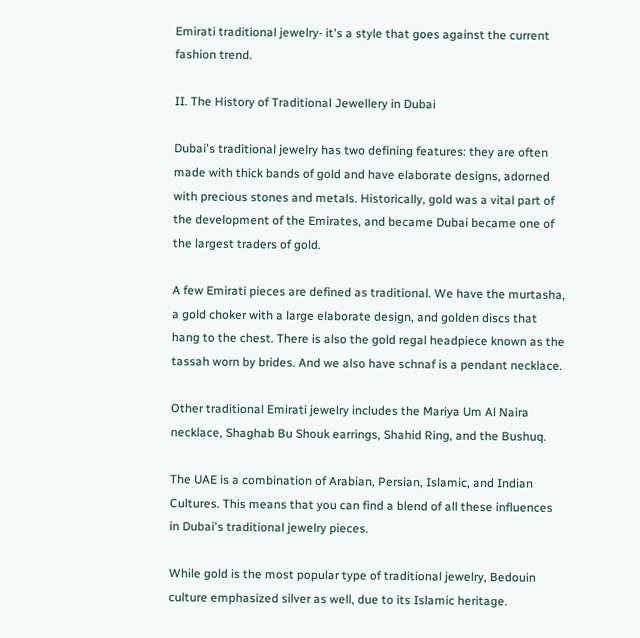Emirati traditional jewelry- it's a style that goes against the current fashion trend.

II. The History of Traditional Jewellery in Dubai

Dubai's traditional jewelry has two defining features: they are often made with thick bands of gold and have elaborate designs, adorned with precious stones and metals. Historically, gold was a vital part of the development of the Emirates, and became Dubai became one of the largest traders of gold.

A few Emirati pieces are defined as traditional. We have the murtasha, a gold choker with a large elaborate design, and golden discs that hang to the chest. There is also the gold regal headpiece known as the tassah worn by brides. And we also have schnaf is a pendant necklace.

Other traditional Emirati jewelry includes the Mariya Um Al Naira necklace, Shaghab Bu Shouk earrings, Shahid Ring, and the Bushuq.

The UAE is a combination of Arabian, Persian, Islamic, and Indian Cultures. This means that you can find a blend of all these influences in Dubai's traditional jewelry pieces.

While gold is the most popular type of traditional jewelry, Bedouin culture emphasized silver as well, due to its Islamic heritage.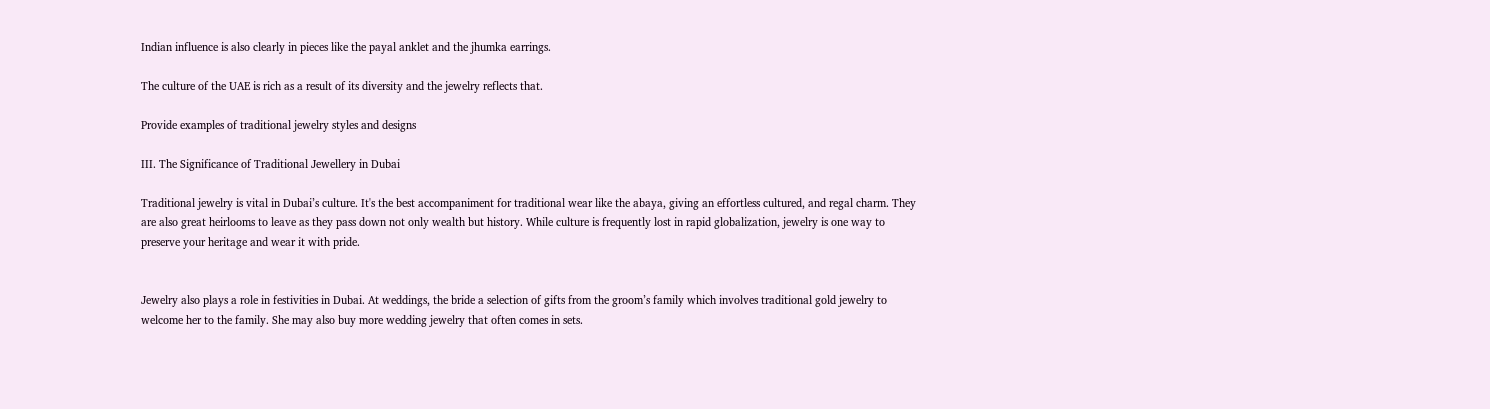Indian influence is also clearly in pieces like the payal anklet and the jhumka earrings.

The culture of the UAE is rich as a result of its diversity and the jewelry reflects that.

Provide examples of traditional jewelry styles and designs

III. The Significance of Traditional Jewellery in Dubai

Traditional jewelry is vital in Dubai’s culture. It's the best accompaniment for traditional wear like the abaya, giving an effortless cultured, and regal charm. They are also great heirlooms to leave as they pass down not only wealth but history. While culture is frequently lost in rapid globalization, jewelry is one way to preserve your heritage and wear it with pride.


Jewelry also plays a role in festivities in Dubai. At weddings, the bride a selection of gifts from the groom’s family which involves traditional gold jewelry to welcome her to the family. She may also buy more wedding jewelry that often comes in sets.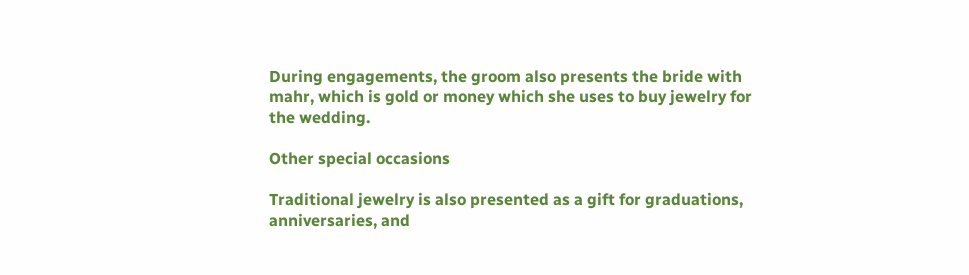During engagements, the groom also presents the bride with mahr, which is gold or money which she uses to buy jewelry for the wedding.

Other special occasions

Traditional jewelry is also presented as a gift for graduations, anniversaries, and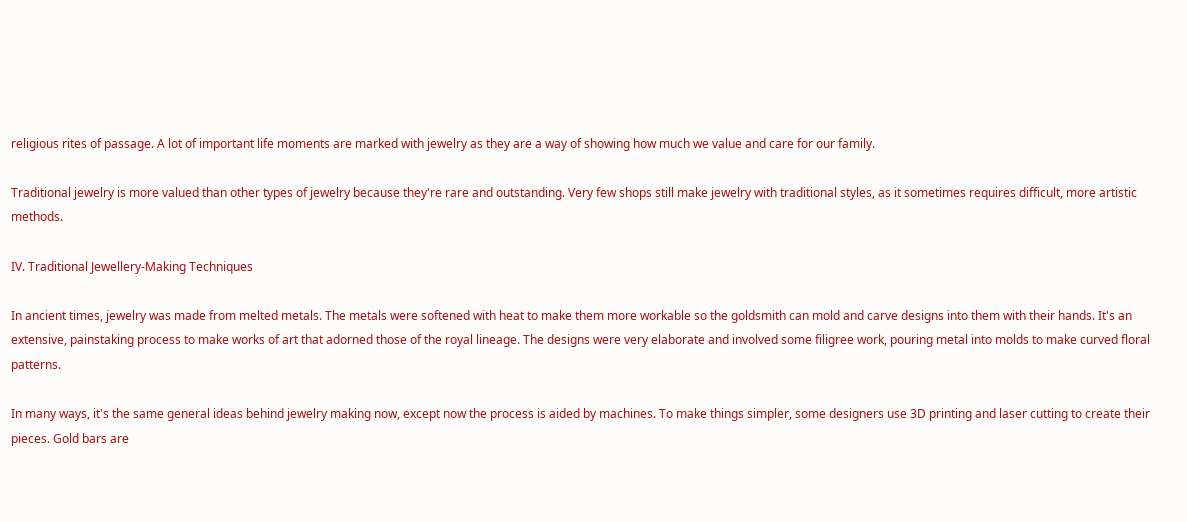religious rites of passage. A lot of important life moments are marked with jewelry as they are a way of showing how much we value and care for our family.

Traditional jewelry is more valued than other types of jewelry because they're rare and outstanding. Very few shops still make jewelry with traditional styles, as it sometimes requires difficult, more artistic methods.

IV. Traditional Jewellery-Making Techniques

In ancient times, jewelry was made from melted metals. The metals were softened with heat to make them more workable so the goldsmith can mold and carve designs into them with their hands. It's an extensive, painstaking process to make works of art that adorned those of the royal lineage. The designs were very elaborate and involved some filigree work, pouring metal into molds to make curved floral patterns.

In many ways, it's the same general ideas behind jewelry making now, except now the process is aided by machines. To make things simpler, some designers use 3D printing and laser cutting to create their pieces. Gold bars are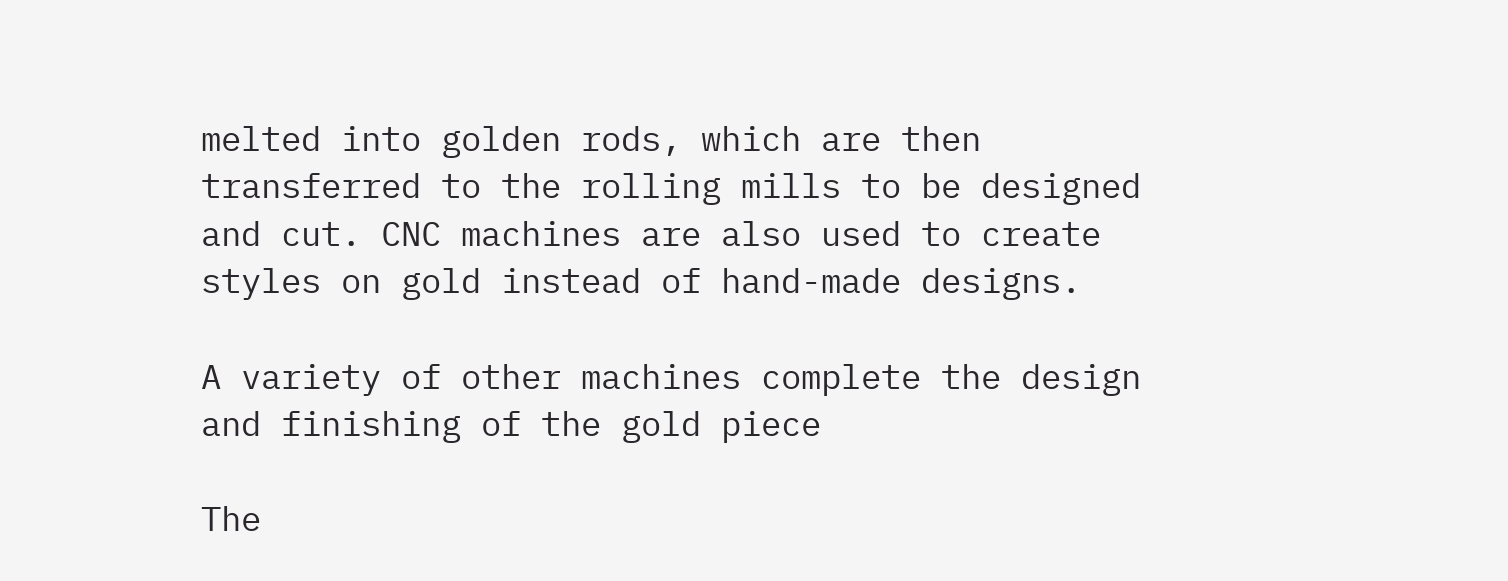melted into golden rods, which are then transferred to the rolling mills to be designed and cut. CNC machines are also used to create styles on gold instead of hand-made designs.

A variety of other machines complete the design and finishing of the gold piece

The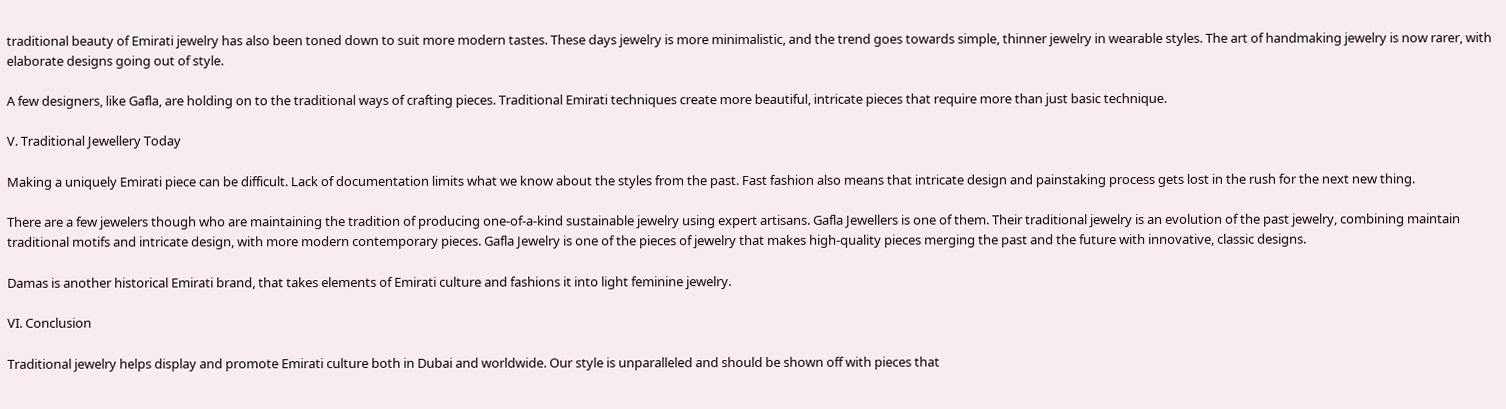traditional beauty of Emirati jewelry has also been toned down to suit more modern tastes. These days jewelry is more minimalistic, and the trend goes towards simple, thinner jewelry in wearable styles. The art of handmaking jewelry is now rarer, with elaborate designs going out of style.

A few designers, like Gafla, are holding on to the traditional ways of crafting pieces. Traditional Emirati techniques create more beautiful, intricate pieces that require more than just basic technique.

V. Traditional Jewellery Today

Making a uniquely Emirati piece can be difficult. Lack of documentation limits what we know about the styles from the past. Fast fashion also means that intricate design and painstaking process gets lost in the rush for the next new thing.

There are a few jewelers though who are maintaining the tradition of producing one-of-a-kind sustainable jewelry using expert artisans. Gafla Jewellers is one of them. Their traditional jewelry is an evolution of the past jewelry, combining maintain traditional motifs and intricate design, with more modern contemporary pieces. Gafla Jewelry is one of the pieces of jewelry that makes high-quality pieces merging the past and the future with innovative, classic designs.

Damas is another historical Emirati brand, that takes elements of Emirati culture and fashions it into light feminine jewelry.

VI. Conclusion

Traditional jewelry helps display and promote Emirati culture both in Dubai and worldwide. Our style is unparalleled and should be shown off with pieces that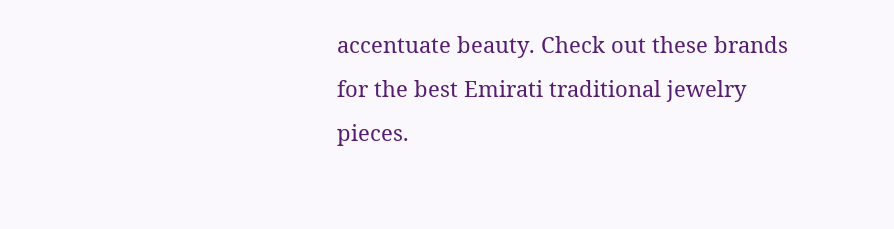accentuate beauty. Check out these brands for the best Emirati traditional jewelry pieces.